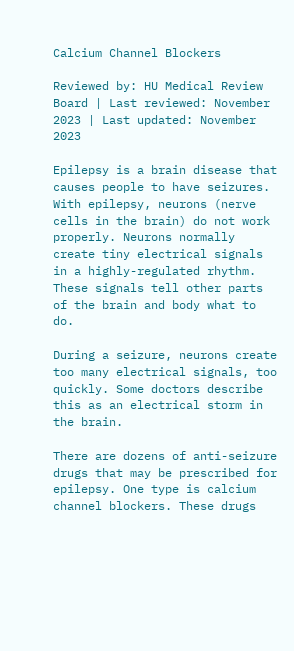Calcium Channel Blockers

Reviewed by: HU Medical Review Board | Last reviewed: November 2023 | Last updated: November 2023

Epilepsy is a brain disease that causes people to have seizures. With epilepsy, neurons (nerve cells in the brain) do not work properly. Neurons normally create tiny electrical signals in a highly-regulated rhythm. These signals tell other parts of the brain and body what to do.

During a seizure, neurons create too many electrical signals, too quickly. Some doctors describe this as an electrical storm in the brain.

There are dozens of anti-seizure drugs that may be prescribed for epilepsy. One type is calcium channel blockers. These drugs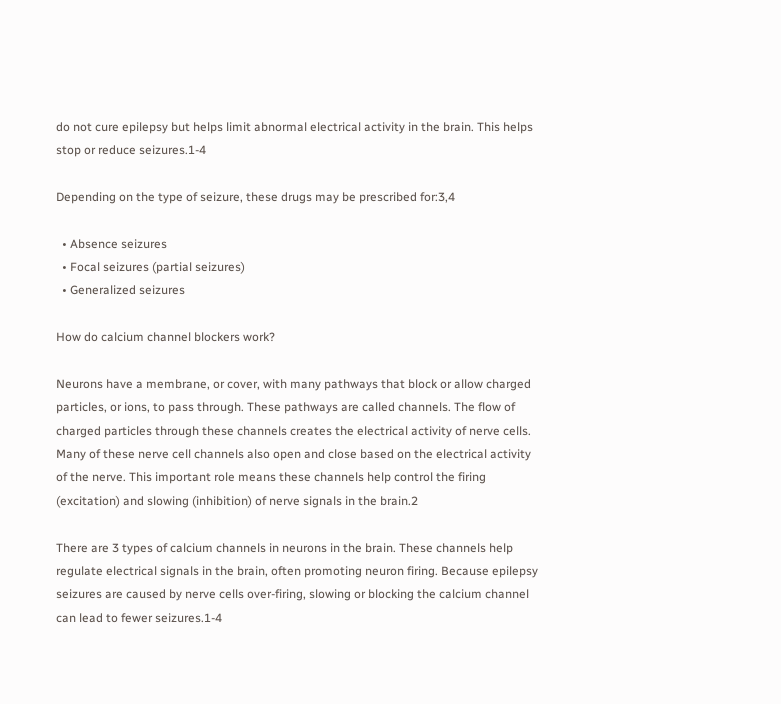do not cure epilepsy but helps limit abnormal electrical activity in the brain. This helps stop or reduce seizures.1-4

Depending on the type of seizure, these drugs may be prescribed for:3,4

  • Absence seizures
  • Focal seizures (partial seizures)
  • Generalized seizures

How do calcium channel blockers work?

Neurons have a membrane, or cover, with many pathways that block or allow charged particles, or ions, to pass through. These pathways are called channels. The flow of charged particles through these channels creates the electrical activity of nerve cells. Many of these nerve cell channels also open and close based on the electrical activity of the nerve. This important role means these channels help control the firing (excitation) and slowing (inhibition) of nerve signals in the brain.2

There are 3 types of calcium channels in neurons in the brain. These channels help regulate electrical signals in the brain, often promoting neuron firing. Because epilepsy seizures are caused by nerve cells over-firing, slowing or blocking the calcium channel can lead to fewer seizures.1-4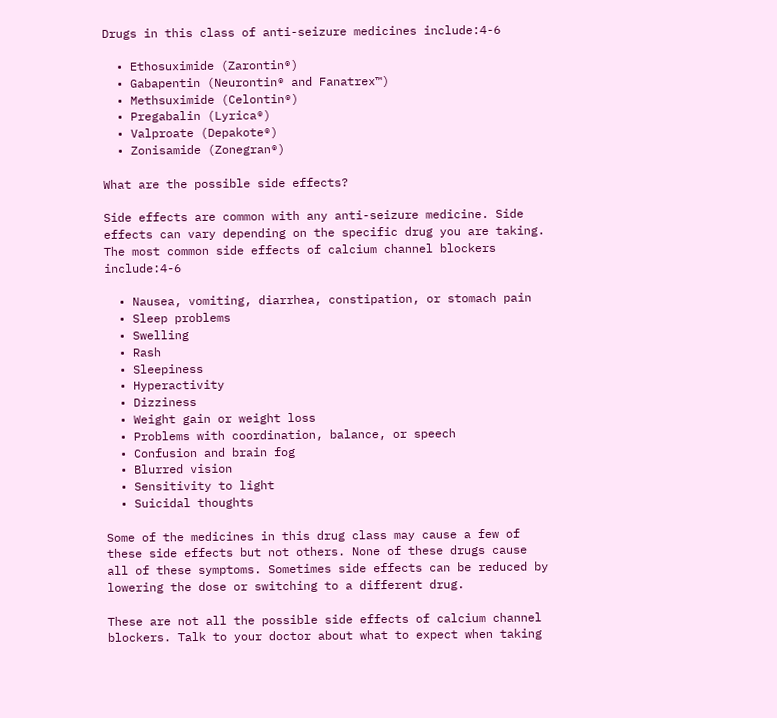Drugs in this class of anti-seizure medicines include:4-6

  • Ethosuximide (Zarontin®)
  • Gabapentin (Neurontin® and Fanatrex™)
  • Methsuximide (Celontin®)
  • Pregabalin (Lyrica®)
  • Valproate (Depakote®)
  • Zonisamide (Zonegran®)

What are the possible side effects?

Side effects are common with any anti-seizure medicine. Side effects can vary depending on the specific drug you are taking. The most common side effects of calcium channel blockers include:4-6

  • Nausea, vomiting, diarrhea, constipation, or stomach pain
  • Sleep problems
  • Swelling
  • Rash
  • Sleepiness
  • Hyperactivity
  • Dizziness
  • Weight gain or weight loss
  • Problems with coordination, balance, or speech
  • Confusion and brain fog
  • Blurred vision
  • Sensitivity to light
  • Suicidal thoughts

Some of the medicines in this drug class may cause a few of these side effects but not others. None of these drugs cause all of these symptoms. Sometimes side effects can be reduced by lowering the dose or switching to a different drug.

These are not all the possible side effects of calcium channel blockers. Talk to your doctor about what to expect when taking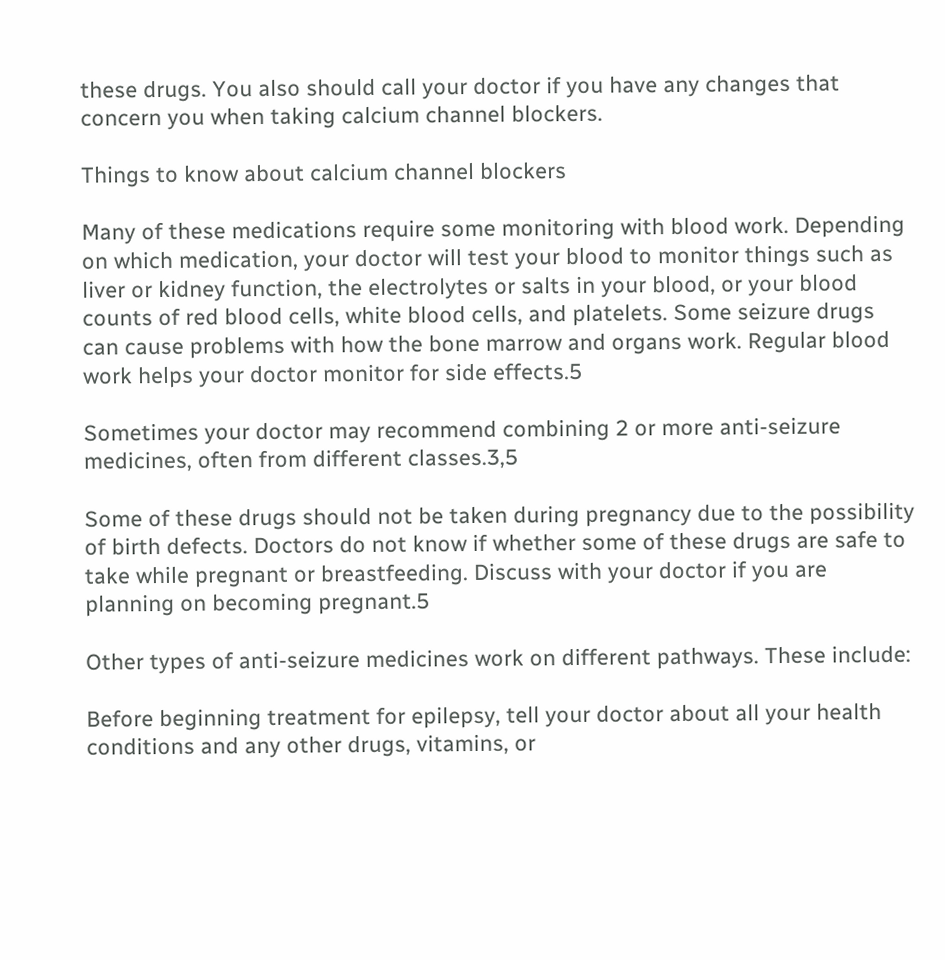these drugs. You also should call your doctor if you have any changes that concern you when taking calcium channel blockers.

Things to know about calcium channel blockers

Many of these medications require some monitoring with blood work. Depending on which medication, your doctor will test your blood to monitor things such as liver or kidney function, the electrolytes or salts in your blood, or your blood counts of red blood cells, white blood cells, and platelets. Some seizure drugs can cause problems with how the bone marrow and organs work. Regular blood work helps your doctor monitor for side effects.5

Sometimes your doctor may recommend combining 2 or more anti-seizure medicines, often from different classes.3,5

Some of these drugs should not be taken during pregnancy due to the possibility of birth defects. Doctors do not know if whether some of these drugs are safe to take while pregnant or breastfeeding. Discuss with your doctor if you are planning on becoming pregnant.5

Other types of anti-seizure medicines work on different pathways. These include:

Before beginning treatment for epilepsy, tell your doctor about all your health conditions and any other drugs, vitamins, or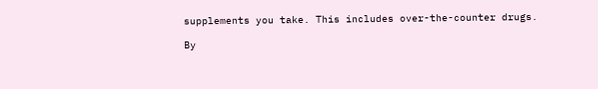supplements you take. This includes over-the-counter drugs.

By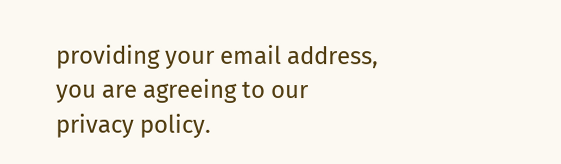providing your email address, you are agreeing to our privacy policy.